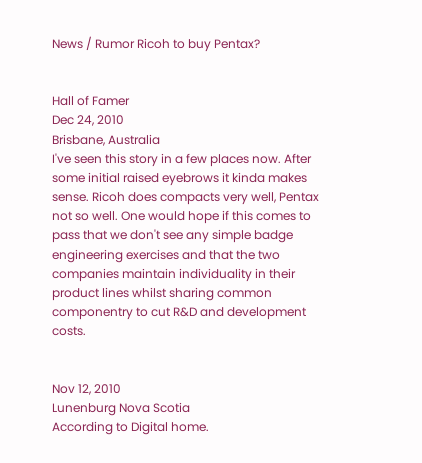News / Rumor Ricoh to buy Pentax?


Hall of Famer
Dec 24, 2010
Brisbane, Australia
I've seen this story in a few places now. After some initial raised eyebrows it kinda makes sense. Ricoh does compacts very well, Pentax not so well. One would hope if this comes to pass that we don't see any simple badge engineering exercises and that the two companies maintain individuality in their product lines whilst sharing common componentry to cut R&D and development costs.


Nov 12, 2010
Lunenburg Nova Scotia
According to Digital home.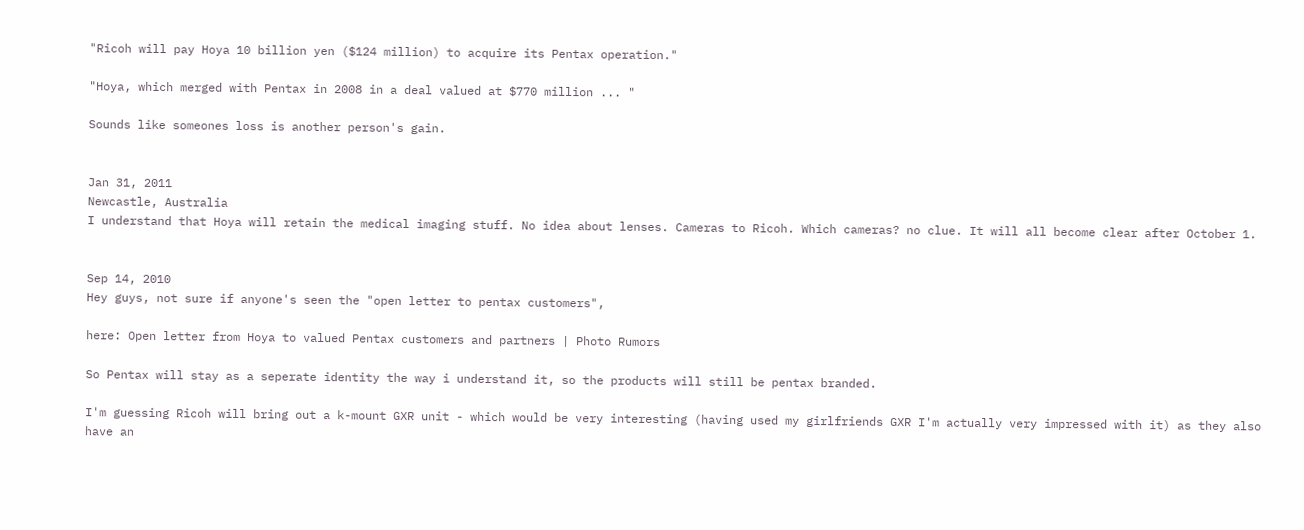"Ricoh will pay Hoya 10 billion yen ($124 million) to acquire its Pentax operation."

"Hoya, which merged with Pentax in 2008 in a deal valued at $770 million ... "

Sounds like someones loss is another person's gain.


Jan 31, 2011
Newcastle, Australia
I understand that Hoya will retain the medical imaging stuff. No idea about lenses. Cameras to Ricoh. Which cameras? no clue. It will all become clear after October 1.


Sep 14, 2010
Hey guys, not sure if anyone's seen the "open letter to pentax customers",

here: Open letter from Hoya to valued Pentax customers and partners | Photo Rumors

So Pentax will stay as a seperate identity the way i understand it, so the products will still be pentax branded.

I'm guessing Ricoh will bring out a k-mount GXR unit - which would be very interesting (having used my girlfriends GXR I'm actually very impressed with it) as they also have an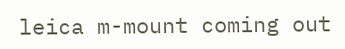leica m-mount coming out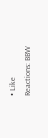• Like
Reactions: BBW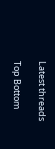Latest threads

Top Bottom